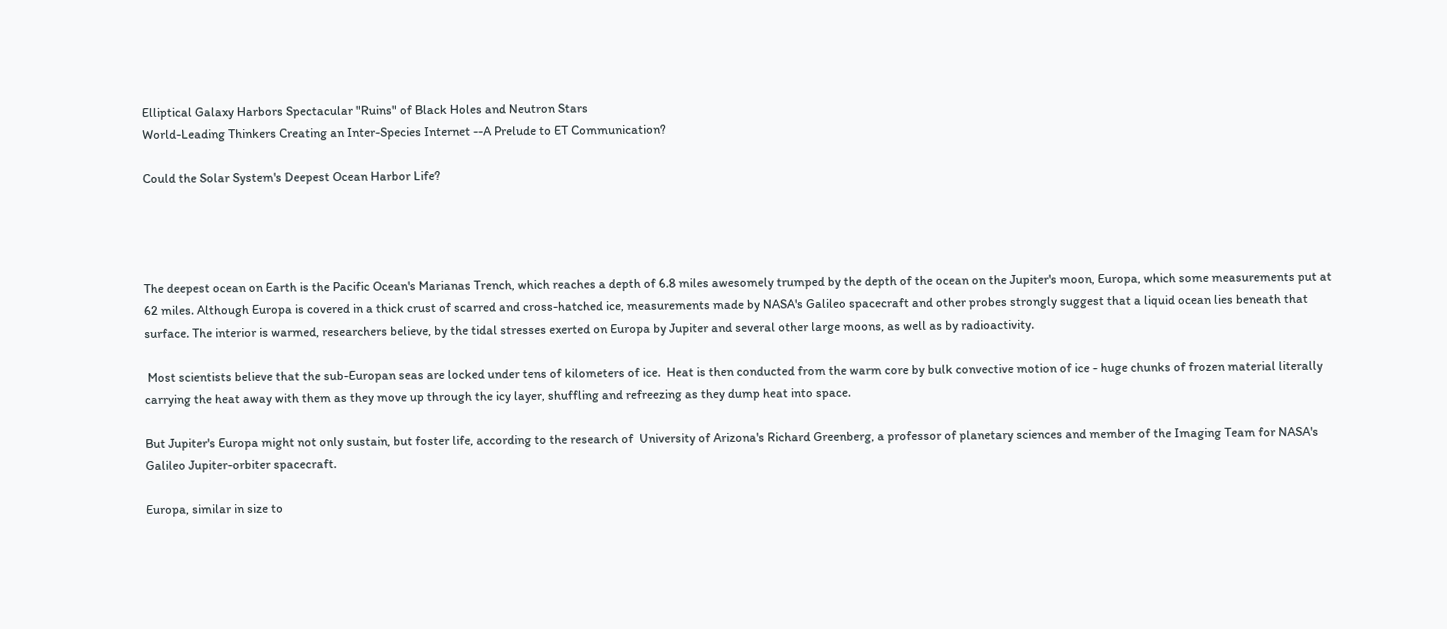Elliptical Galaxy Harbors Spectacular "Ruins" of Black Holes and Neutron Stars
World-Leading Thinkers Creating an Inter-Species Internet --A Prelude to ET Communication?

Could the Solar System's Deepest Ocean Harbor Life?




The deepest ocean on Earth is the Pacific Ocean's Marianas Trench, which reaches a depth of 6.8 miles awesomely trumped by the depth of the ocean on the Jupiter's moon, Europa, which some measurements put at 62 miles. Although Europa is covered in a thick crust of scarred and cross-hatched ice, measurements made by NASA's Galileo spacecraft and other probes strongly suggest that a liquid ocean lies beneath that surface. The interior is warmed, researchers believe, by the tidal stresses exerted on Europa by Jupiter and several other large moons, as well as by radioactivity.

 Most scientists believe that the sub-Europan seas are locked under tens of kilometers of ice.  Heat is then conducted from the warm core by bulk convective motion of ice - huge chunks of frozen material literally carrying the heat away with them as they move up through the icy layer, shuffling and refreezing as they dump heat into space.

But Jupiter's Europa might not only sustain, but foster life, according to the research of  University of Arizona's Richard Greenberg, a professor of planetary sciences and member of the Imaging Team for NASA's Galileo Jupiter-orbiter spacecraft.

Europa, similar in size to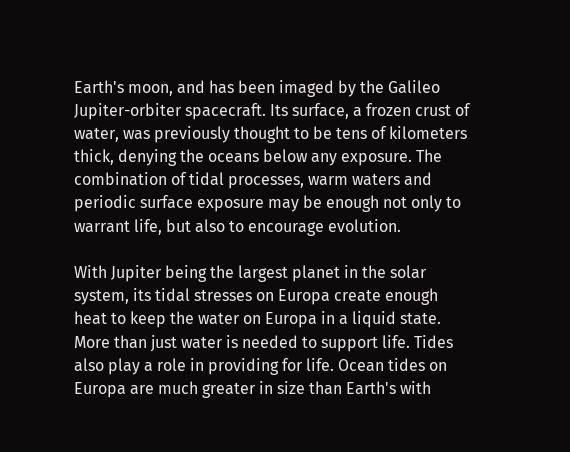Earth's moon, and has been imaged by the Galileo Jupiter-orbiter spacecraft. Its surface, a frozen crust of water, was previously thought to be tens of kilometers thick, denying the oceans below any exposure. The combination of tidal processes, warm waters and periodic surface exposure may be enough not only to warrant life, but also to encourage evolution.

With Jupiter being the largest planet in the solar system, its tidal stresses on Europa create enough heat to keep the water on Europa in a liquid state. More than just water is needed to support life. Tides also play a role in providing for life. Ocean tides on Europa are much greater in size than Earth's with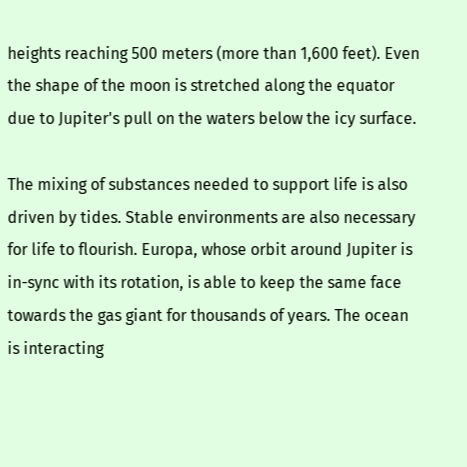heights reaching 500 meters (more than 1,600 feet). Even the shape of the moon is stretched along the equator due to Jupiter's pull on the waters below the icy surface.

The mixing of substances needed to support life is also driven by tides. Stable environments are also necessary for life to flourish. Europa, whose orbit around Jupiter is in-sync with its rotation, is able to keep the same face towards the gas giant for thousands of years. The ocean is interacting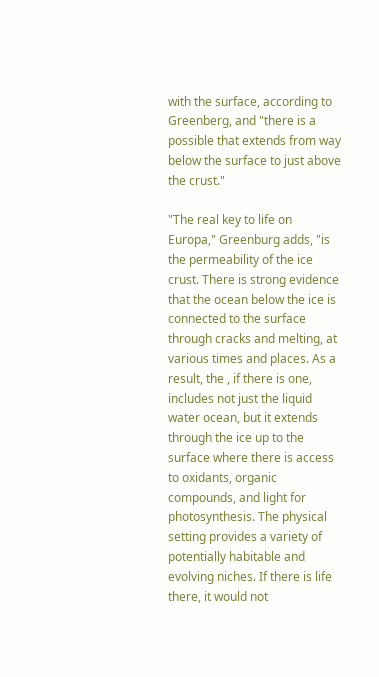with the surface, according to Greenberg, and "there is a possible that extends from way below the surface to just above the crust."

"The real key to life on Europa," Greenburg adds, "is the permeability of the ice crust. There is strong evidence that the ocean below the ice is connected to the surface through cracks and melting, at various times and places. As a result, the , if there is one, includes not just the liquid water ocean, but it extends through the ice up to the surface where there is access to oxidants, organic compounds, and light for photosynthesis. The physical setting provides a variety of potentially habitable and evolving niches. If there is life there, it would not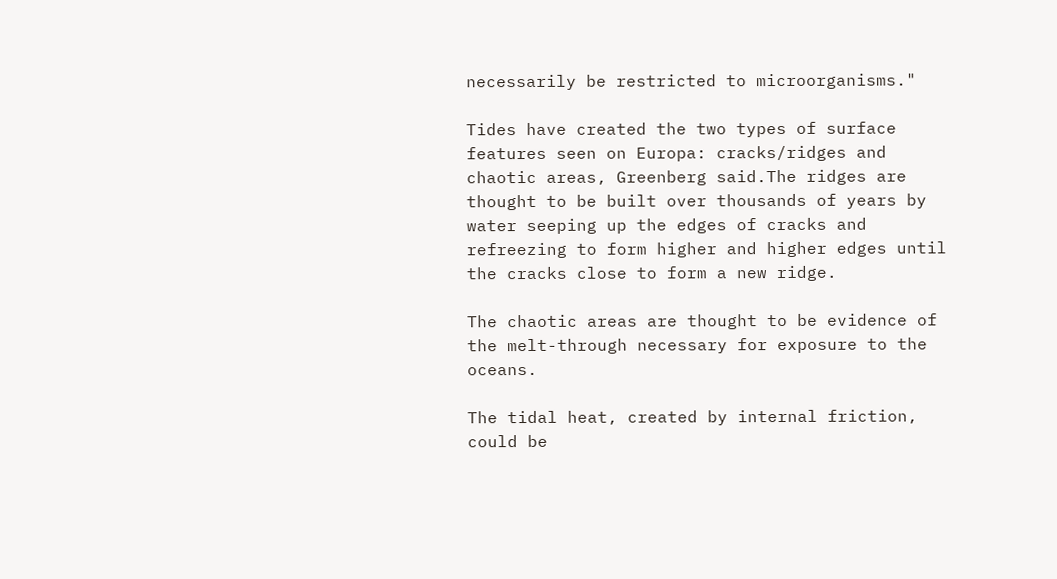necessarily be restricted to microorganisms."

Tides have created the two types of surface features seen on Europa: cracks/ridges and chaotic areas, Greenberg said.The ridges are thought to be built over thousands of years by water seeping up the edges of cracks and refreezing to form higher and higher edges until the cracks close to form a new ridge.

The chaotic areas are thought to be evidence of the melt-through necessary for exposure to the oceans.

The tidal heat, created by internal friction, could be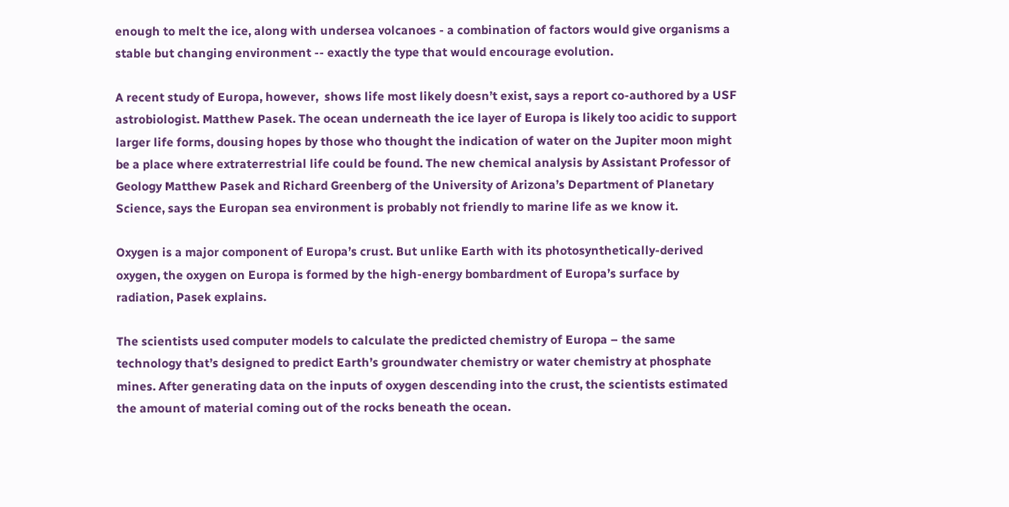enough to melt the ice, along with undersea volcanoes - a combination of factors would give organisms a stable but changing environment -- exactly the type that would encourage evolution.

A recent study of Europa, however,  shows life most likely doesn’t exist, says a report co-authored by a USF astrobiologist. Matthew Pasek. The ocean underneath the ice layer of Europa is likely too acidic to support larger life forms, dousing hopes by those who thought the indication of water on the Jupiter moon might be a place where extraterrestrial life could be found. The new chemical analysis by Assistant Professor of Geology Matthew Pasek and Richard Greenberg of the University of Arizona’s Department of Planetary Science, says the Europan sea environment is probably not friendly to marine life as we know it.

Oxygen is a major component of Europa’s crust. But unlike Earth with its photosynthetically-derived oxygen, the oxygen on Europa is formed by the high-energy bombardment of Europa’s surface by radiation, Pasek explains.

The scientists used computer models to calculate the predicted chemistry of Europa – the same technology that’s designed to predict Earth’s groundwater chemistry or water chemistry at phosphate mines. After generating data on the inputs of oxygen descending into the crust, the scientists estimated the amount of material coming out of the rocks beneath the ocean.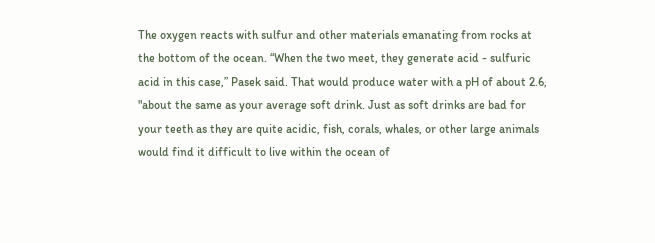The oxygen reacts with sulfur and other materials emanating from rocks at the bottom of the ocean. “When the two meet, they generate acid - sulfuric acid in this case,” Pasek said. That would produce water with a pH of about 2.6, "about the same as your average soft drink. Just as soft drinks are bad for your teeth as they are quite acidic, fish, corals, whales, or other large animals would find it difficult to live within the ocean of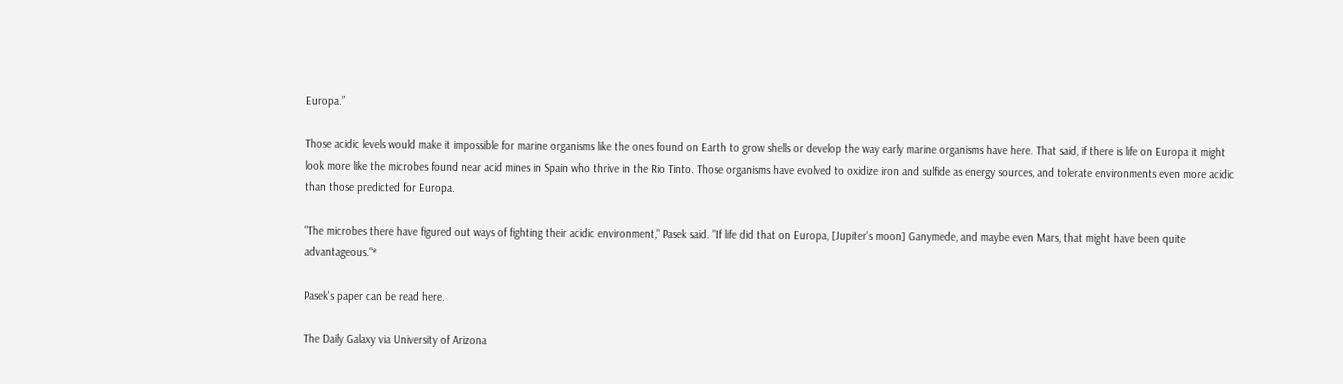Europa.”

Those acidic levels would make it impossible for marine organisms like the ones found on Earth to grow shells or develop the way early marine organisms have here. That said, if there is life on Europa it might look more like the microbes found near acid mines in Spain who thrive in the Rio Tinto. Those organisms have evolved to oxidize iron and sulfide as energy sources, and tolerate environments even more acidic than those predicted for Europa.

"The microbes there have figured out ways of fighting their acidic environment," Pasek said. "If life did that on Europa, [Jupiter's moon] Ganymede, and maybe even Mars, that might have been quite advantageous."*

Pasek's paper can be read here.

The Daily Galaxy via University of Arizona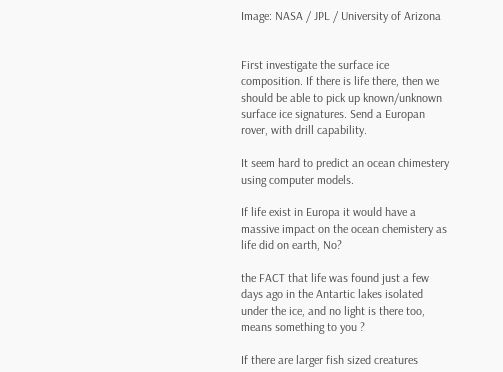Image: NASA / JPL / University of Arizona


First investigate the surface ice composition. If there is life there, then we should be able to pick up known/unknown surface ice signatures. Send a Europan rover, with drill capability.

It seem hard to predict an ocean chimestery using computer models.

If life exist in Europa it would have a massive impact on the ocean chemistery as life did on earth, No?

the FACT that life was found just a few days ago in the Antartic lakes isolated under the ice, and no light is there too, means something to you ?

If there are larger fish sized creatures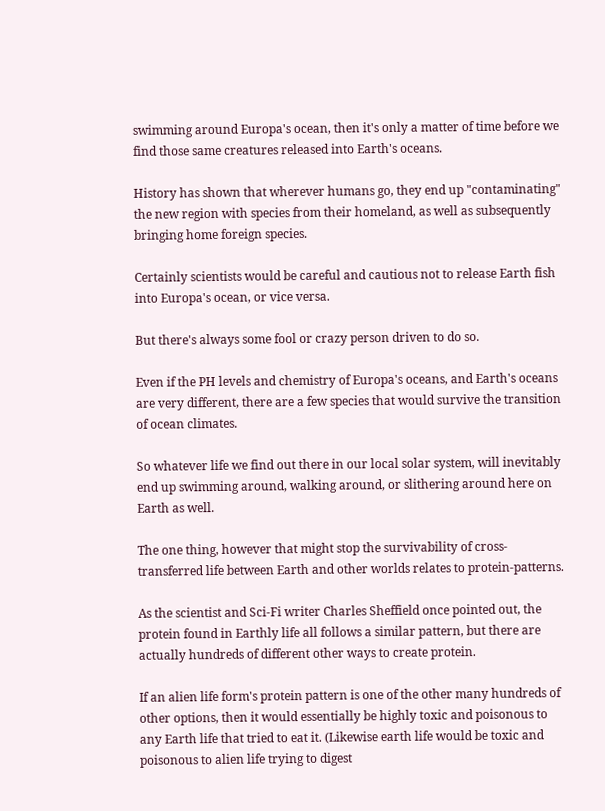swimming around Europa's ocean, then it's only a matter of time before we find those same creatures released into Earth's oceans.

History has shown that wherever humans go, they end up "contaminating" the new region with species from their homeland, as well as subsequently bringing home foreign species.

Certainly scientists would be careful and cautious not to release Earth fish into Europa's ocean, or vice versa.

But there's always some fool or crazy person driven to do so.

Even if the PH levels and chemistry of Europa's oceans, and Earth's oceans are very different, there are a few species that would survive the transition of ocean climates.

So whatever life we find out there in our local solar system, will inevitably end up swimming around, walking around, or slithering around here on Earth as well.

The one thing, however that might stop the survivability of cross-transferred life between Earth and other worlds relates to protein-patterns.

As the scientist and Sci-Fi writer Charles Sheffield once pointed out, the protein found in Earthly life all follows a similar pattern, but there are actually hundreds of different other ways to create protein.

If an alien life form's protein pattern is one of the other many hundreds of other options, then it would essentially be highly toxic and poisonous to any Earth life that tried to eat it. (Likewise earth life would be toxic and poisonous to alien life trying to digest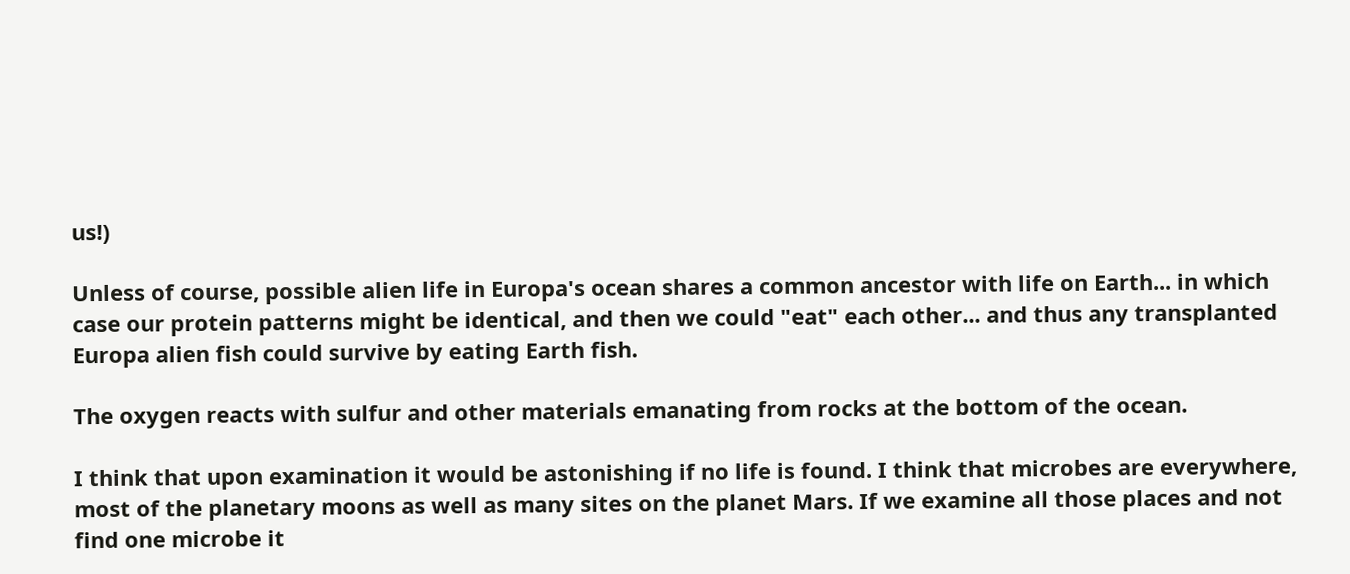us!)

Unless of course, possible alien life in Europa's ocean shares a common ancestor with life on Earth... in which case our protein patterns might be identical, and then we could "eat" each other... and thus any transplanted Europa alien fish could survive by eating Earth fish.

The oxygen reacts with sulfur and other materials emanating from rocks at the bottom of the ocean.

I think that upon examination it would be astonishing if no life is found. I think that microbes are everywhere, most of the planetary moons as well as many sites on the planet Mars. If we examine all those places and not find one microbe it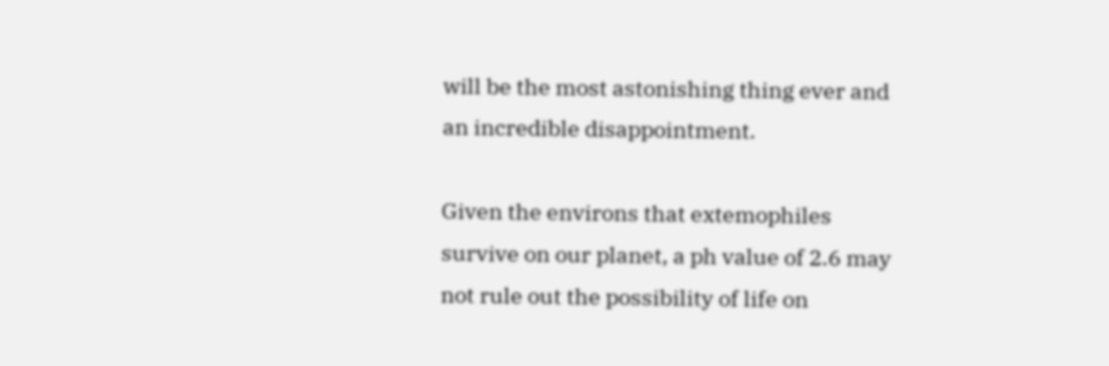will be the most astonishing thing ever and an incredible disappointment.

Given the environs that extemophiles survive on our planet, a ph value of 2.6 may not rule out the possibility of life on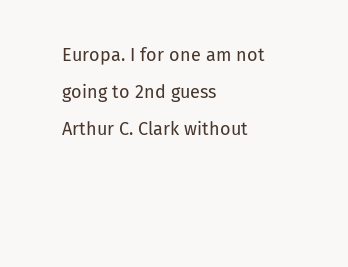Europa. I for one am not going to 2nd guess Arthur C. Clark without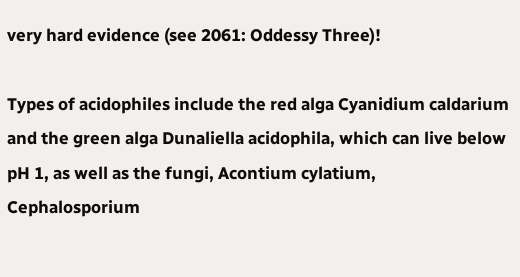very hard evidence (see 2061: Oddessy Three)!

Types of acidophiles include the red alga Cyanidium caldarium and the green alga Dunaliella acidophila, which can live below pH 1, as well as the fungi, Acontium cylatium, Cephalosporium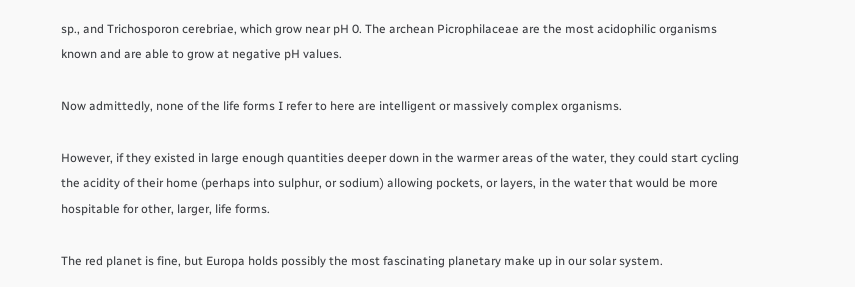sp., and Trichosporon cerebriae, which grow near pH 0. The archean Picrophilaceae are the most acidophilic organisms known and are able to grow at negative pH values.

Now admittedly, none of the life forms I refer to here are intelligent or massively complex organisms.

However, if they existed in large enough quantities deeper down in the warmer areas of the water, they could start cycling the acidity of their home (perhaps into sulphur, or sodium) allowing pockets, or layers, in the water that would be more hospitable for other, larger, life forms.

The red planet is fine, but Europa holds possibly the most fascinating planetary make up in our solar system.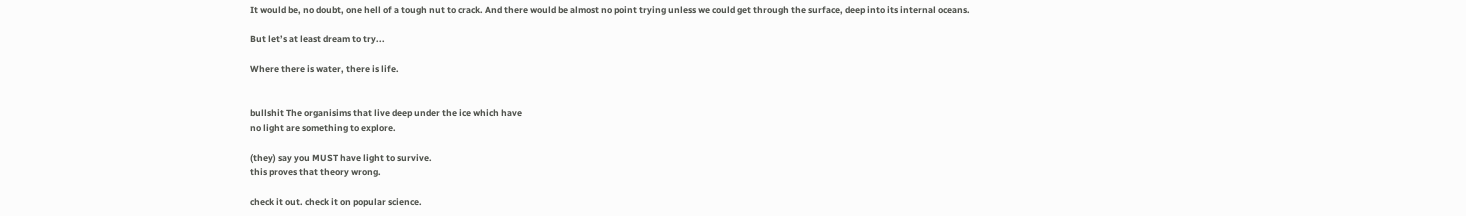It would be, no doubt, one hell of a tough nut to crack. And there would be almost no point trying unless we could get through the surface, deep into its internal oceans.

But let’s at least dream to try...

Where there is water, there is life.


bullshit The organisims that live deep under the ice which have
no light are something to explore.

(they) say you MUST have light to survive.
this proves that theory wrong.

check it out. check it on popular science.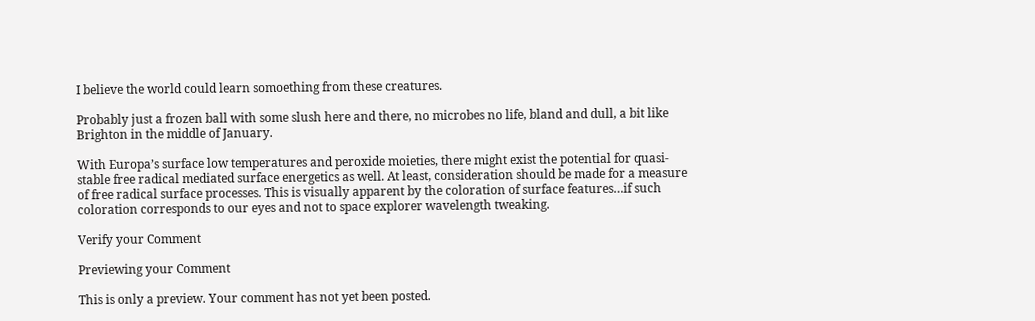I believe the world could learn somoething from these creatures.

Probably just a frozen ball with some slush here and there, no microbes no life, bland and dull, a bit like Brighton in the middle of January.

With Europa’s surface low temperatures and peroxide moieties, there might exist the potential for quasi-stable free radical mediated surface energetics as well. At least, consideration should be made for a measure of free radical surface processes. This is visually apparent by the coloration of surface features…if such coloration corresponds to our eyes and not to space explorer wavelength tweaking.

Verify your Comment

Previewing your Comment

This is only a preview. Your comment has not yet been posted.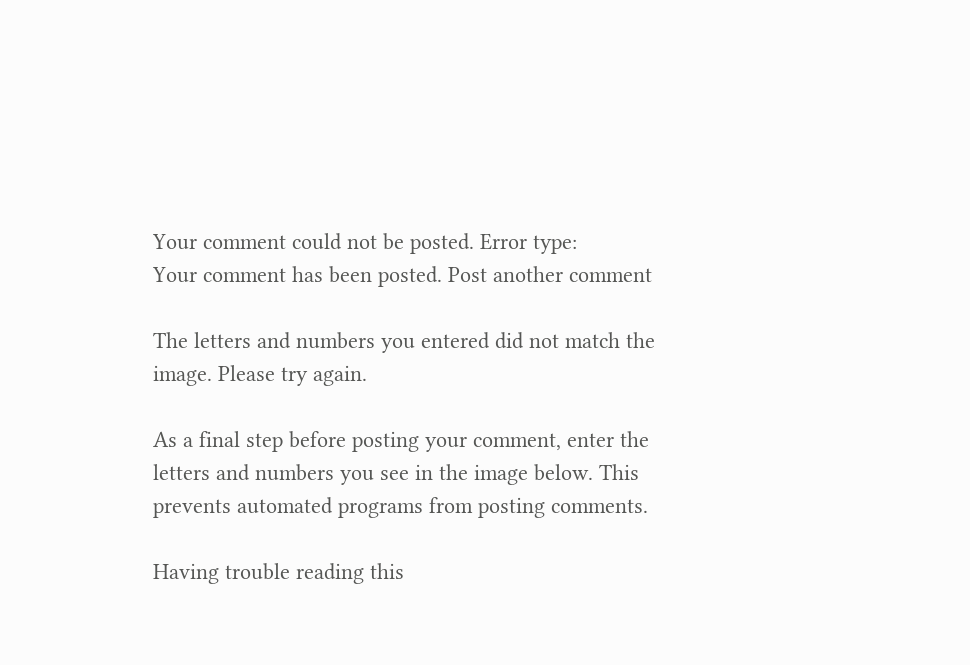Your comment could not be posted. Error type:
Your comment has been posted. Post another comment

The letters and numbers you entered did not match the image. Please try again.

As a final step before posting your comment, enter the letters and numbers you see in the image below. This prevents automated programs from posting comments.

Having trouble reading this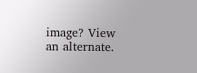image? View an alternate.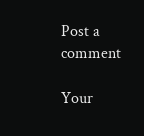Post a comment

Your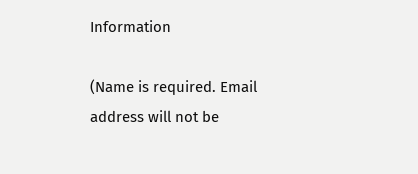Information

(Name is required. Email address will not be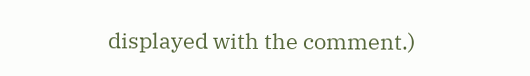displayed with the comment.)